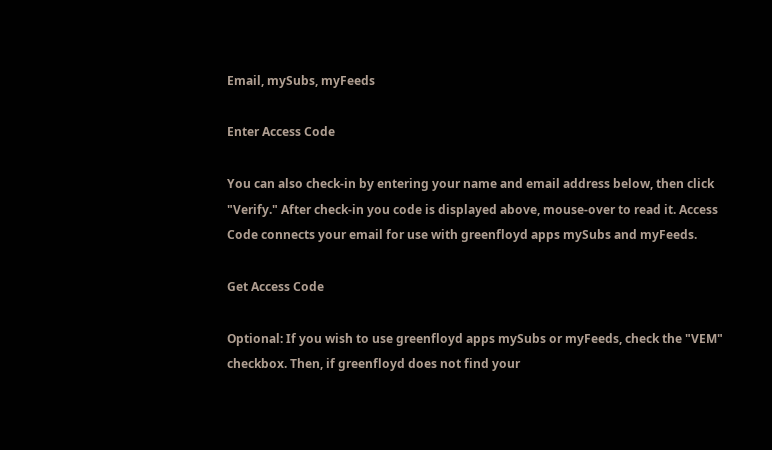Email, mySubs, myFeeds

Enter Access Code

You can also check-in by entering your name and email address below, then click "Verify." After check-in you code is displayed above, mouse-over to read it. Access Code connects your email for use with greenfloyd apps mySubs and myFeeds.

Get Access Code

Optional: If you wish to use greenfloyd apps mySubs or myFeeds, check the "VEM" checkbox. Then, if greenfloyd does not find your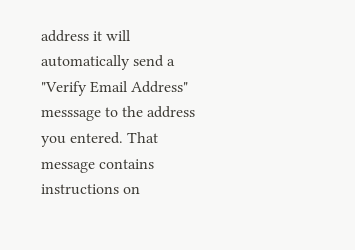address it will automatically send a "Verify Email Address" messsage to the address you entered. That message contains instructions on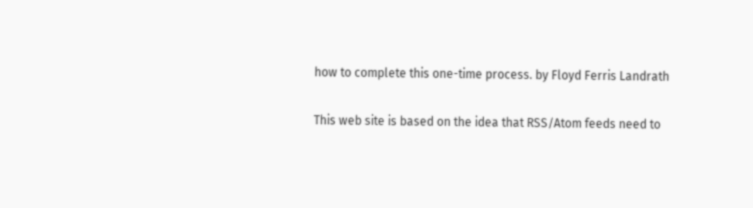how to complete this one-time process. by Floyd Ferris Landrath

This web site is based on the idea that RSS/Atom feeds need to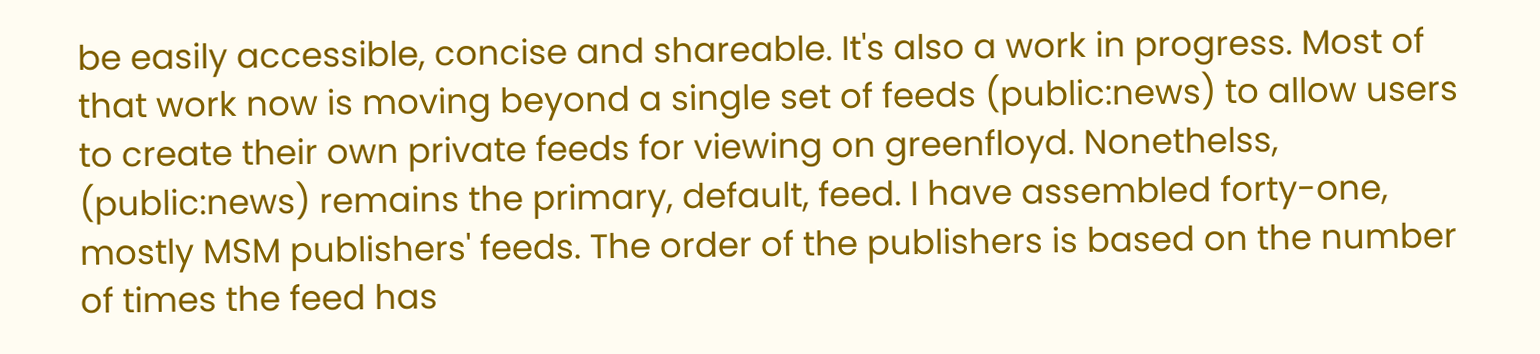be easily accessible, concise and shareable. It's also a work in progress. Most of that work now is moving beyond a single set of feeds (public:news) to allow users to create their own private feeds for viewing on greenfloyd. Nonethelss, (public:news) remains the primary, default, feed. I have assembled forty-one, mostly MSM publishers' feeds. The order of the publishers is based on the number of times the feed has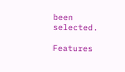been selected.

Features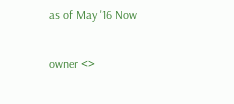as of May '16 Now


owner <>